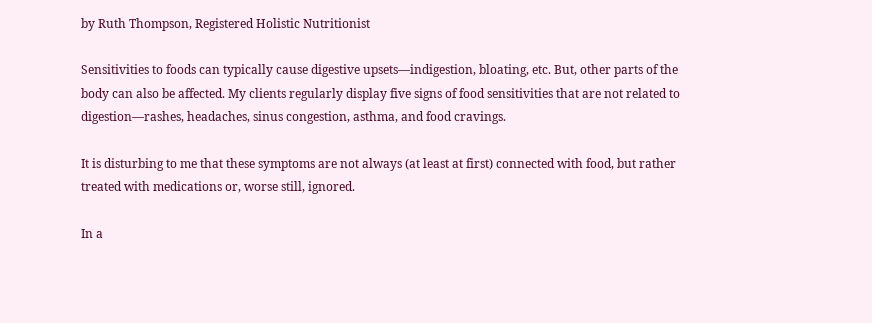by Ruth Thompson, Registered Holistic Nutritionist

Sensitivities to foods can typically cause digestive upsets—indigestion, bloating, etc. But, other parts of the body can also be affected. My clients regularly display five signs of food sensitivities that are not related to digestion—rashes, headaches, sinus congestion, asthma, and food cravings.

It is disturbing to me that these symptoms are not always (at least at first) connected with food, but rather treated with medications or, worse still, ignored.

In a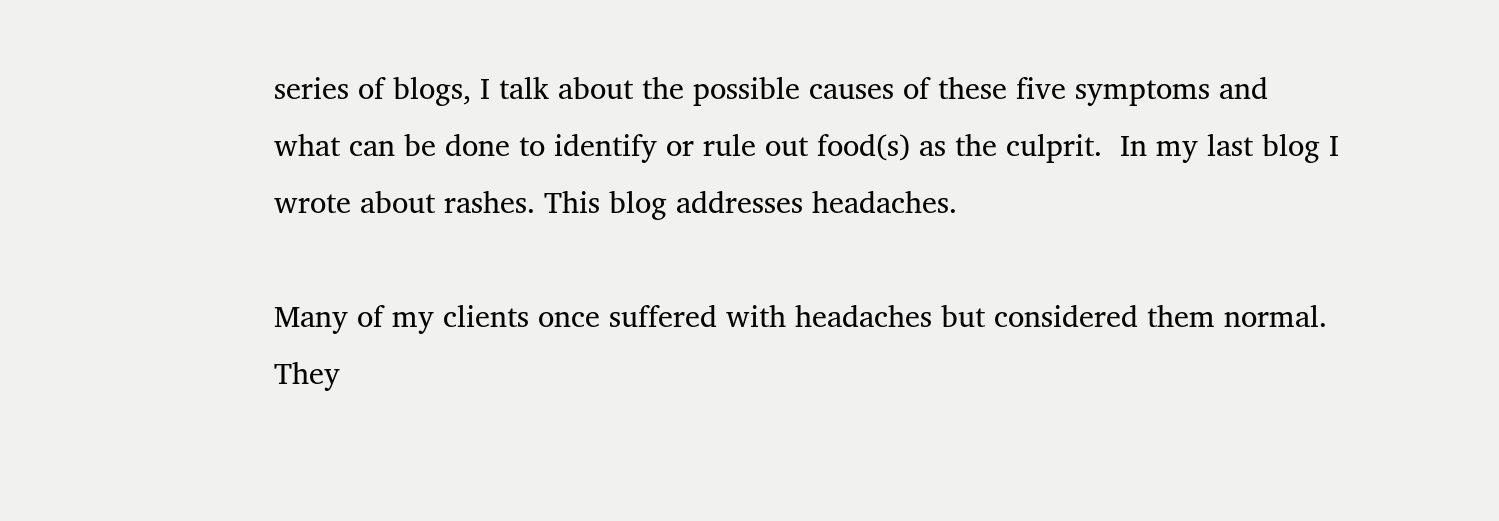series of blogs, I talk about the possible causes of these five symptoms and what can be done to identify or rule out food(s) as the culprit.  In my last blog I wrote about rashes. This blog addresses headaches.

Many of my clients once suffered with headaches but considered them normal. They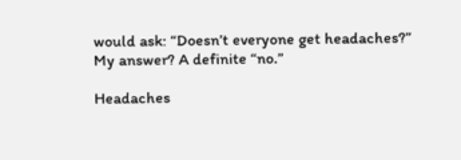would ask: “Doesn’t everyone get headaches?”  My answer? A definite “no.”

Headaches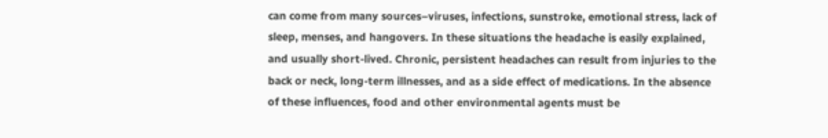can come from many sources–viruses, infections, sunstroke, emotional stress, lack of sleep, menses, and hangovers. In these situations the headache is easily explained, and usually short-lived. Chronic, persistent headaches can result from injuries to the back or neck, long-term illnesses, and as a side effect of medications. In the absence of these influences, food and other environmental agents must be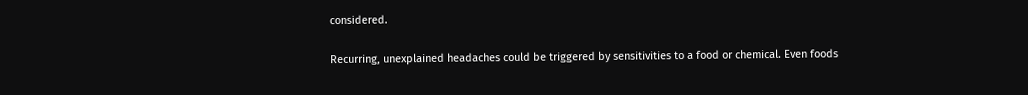considered.

Recurring, unexplained headaches could be triggered by sensitivities to a food or chemical. Even foods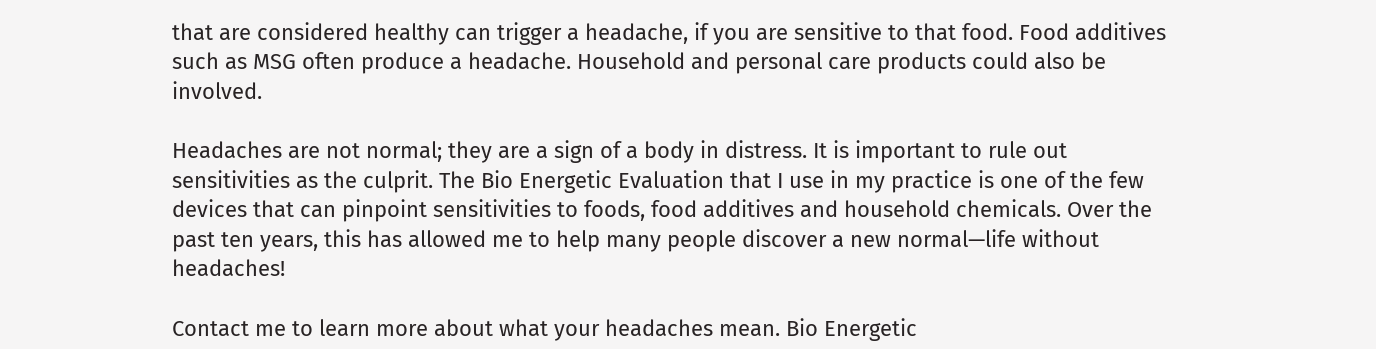that are considered healthy can trigger a headache, if you are sensitive to that food. Food additives such as MSG often produce a headache. Household and personal care products could also be involved.

Headaches are not normal; they are a sign of a body in distress. It is important to rule out sensitivities as the culprit. The Bio Energetic Evaluation that I use in my practice is one of the few devices that can pinpoint sensitivities to foods, food additives and household chemicals. Over the past ten years, this has allowed me to help many people discover a new normal—life without headaches!

Contact me to learn more about what your headaches mean. Bio Energetic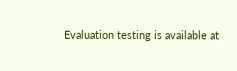Evaluation testing is available at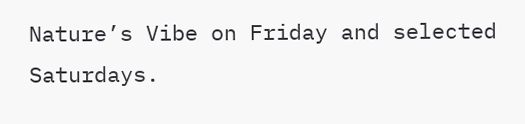Nature’s Vibe on Friday and selected Saturdays.